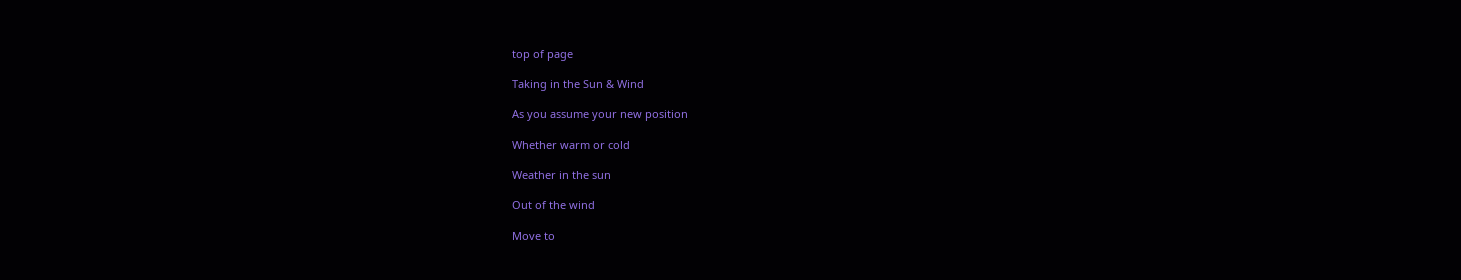top of page

Taking in the Sun & Wind

As you assume your new position

Whether warm or cold

Weather in the sun

Out of the wind

Move to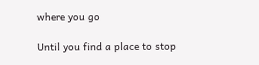where you go

Until you find a place to stop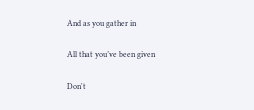And as you gather in

All that you’ve been given

Don't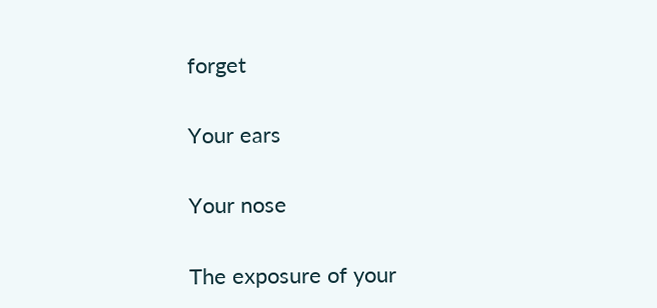forget

Your ears

Your nose

The exposure of your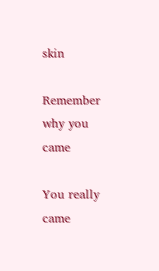skin

Remember why you came

You really came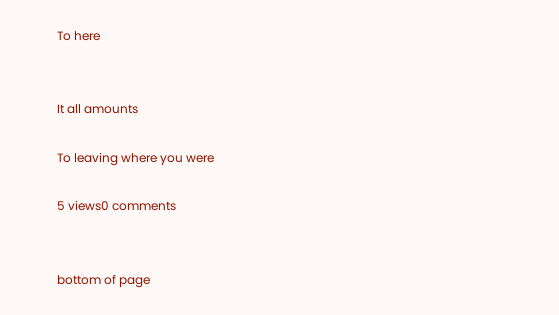To here


It all amounts

To leaving where you were

5 views0 comments


bottom of page